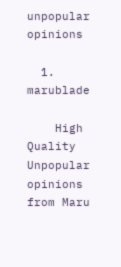unpopular opinions

  1. marublade

    High Quality Unpopular opinions from Maru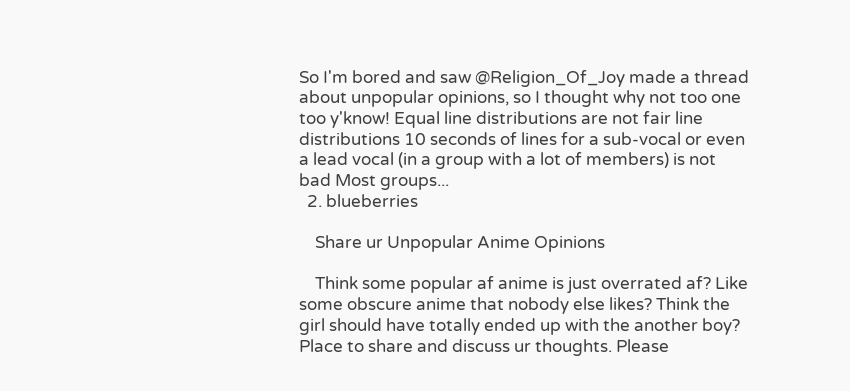So I'm bored and saw @Religion_Of_Joy made a thread about unpopular opinions, so I thought why not too one too y'know! Equal line distributions are not fair line distributions 10 seconds of lines for a sub-vocal or even a lead vocal (in a group with a lot of members) is not bad Most groups...
  2. blueberries

    Share ur Unpopular Anime Opinions

    Think some popular af anime is just overrated af? Like some obscure anime that nobody else likes? Think the girl should have totally ended up with the another boy? Place to share and discuss ur thoughts. Please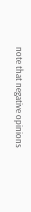note that negative opinions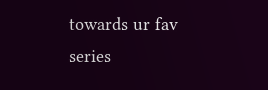towards ur fav series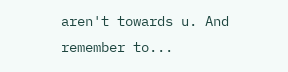aren't towards u. And remember to...